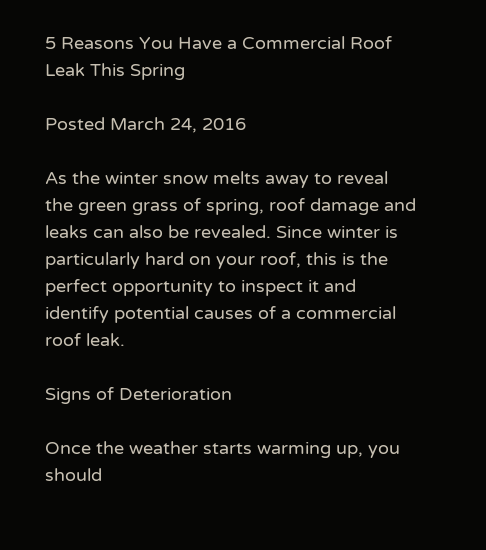5 Reasons You Have a Commercial Roof Leak This Spring

Posted March 24, 2016

As the winter snow melts away to reveal the green grass of spring, roof damage and leaks can also be revealed. Since winter is particularly hard on your roof, this is the perfect opportunity to inspect it and identify potential causes of a commercial roof leak.

Signs of Deterioration

Once the weather starts warming up, you should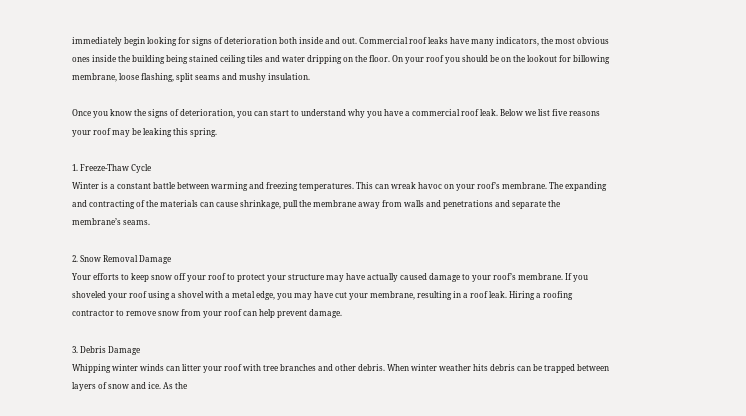immediately begin looking for signs of deterioration both inside and out. Commercial roof leaks have many indicators, the most obvious ones inside the building being stained ceiling tiles and water dripping on the floor. On your roof you should be on the lookout for billowing membrane, loose flashing, split seams and mushy insulation.

Once you know the signs of deterioration, you can start to understand why you have a commercial roof leak. Below we list five reasons your roof may be leaking this spring.

1. Freeze-Thaw Cycle
Winter is a constant battle between warming and freezing temperatures. This can wreak havoc on your roof’s membrane. The expanding and contracting of the materials can cause shrinkage, pull the membrane away from walls and penetrations and separate the membrane’s seams.

2. Snow Removal Damage
Your efforts to keep snow off your roof to protect your structure may have actually caused damage to your roof’s membrane. If you shoveled your roof using a shovel with a metal edge, you may have cut your membrane, resulting in a roof leak. Hiring a roofing contractor to remove snow from your roof can help prevent damage.

3. Debris Damage
Whipping winter winds can litter your roof with tree branches and other debris. When winter weather hits debris can be trapped between layers of snow and ice. As the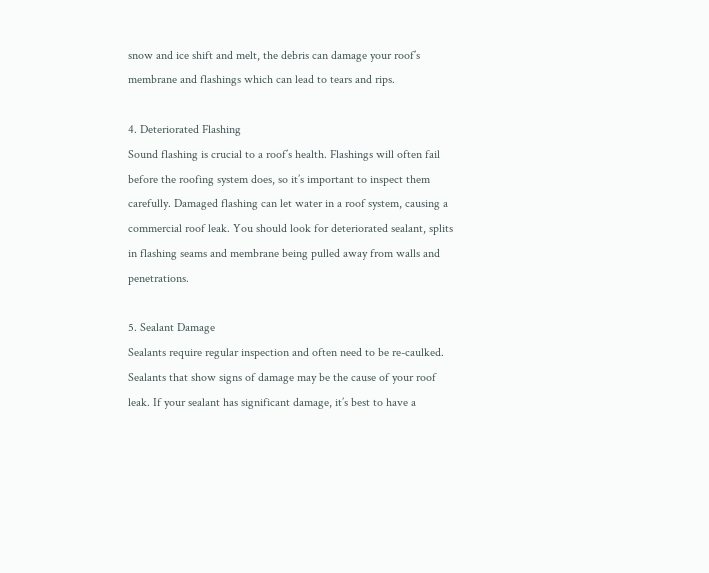snow and ice shift and melt, the debris can damage your roof’s membrane and flashings which can lead to tears and rips.

4. Deteriorated Flashing
Sound flashing is crucial to a roof’s health. Flashings will often fail before the roofing system does, so it’s important to inspect them carefully. Damaged flashing can let water in a roof system, causing a commercial roof leak. You should look for deteriorated sealant, splits in flashing seams and membrane being pulled away from walls and penetrations.

5. Sealant Damage
Sealants require regular inspection and often need to be re-caulked. Sealants that show signs of damage may be the cause of your roof leak. If your sealant has significant damage, it’s best to have a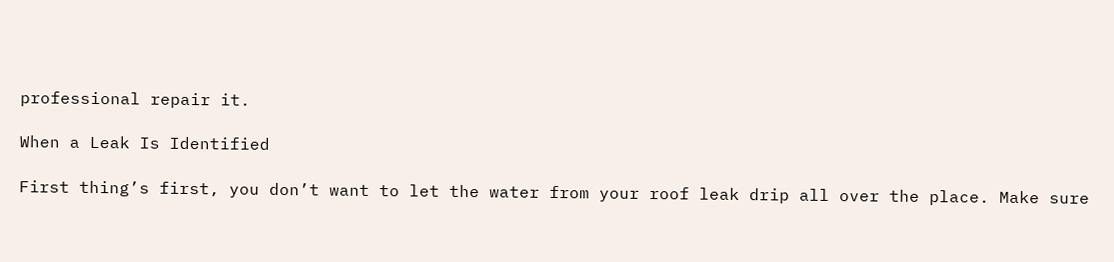professional repair it.

When a Leak Is Identified

First thing’s first, you don’t want to let the water from your roof leak drip all over the place. Make sure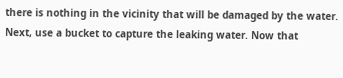there is nothing in the vicinity that will be damaged by the water. Next, use a bucket to capture the leaking water. Now that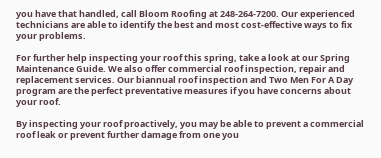you have that handled, call Bloom Roofing at 248-264-7200. Our experienced technicians are able to identify the best and most cost-effective ways to fix your problems.

For further help inspecting your roof this spring, take a look at our Spring Maintenance Guide. We also offer commercial roof inspection, repair and replacement services. Our biannual roof inspection and Two Men For A Day program are the perfect preventative measures if you have concerns about your roof.

By inspecting your roof proactively, you may be able to prevent a commercial roof leak or prevent further damage from one you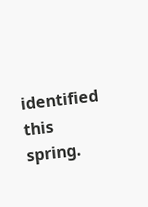identified this spring.